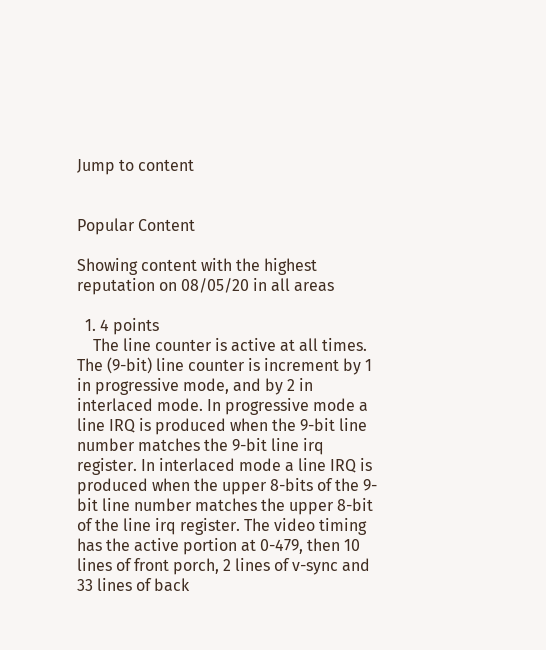Jump to content


Popular Content

Showing content with the highest reputation on 08/05/20 in all areas

  1. 4 points
    The line counter is active at all times. The (9-bit) line counter is increment by 1 in progressive mode, and by 2 in interlaced mode. In progressive mode a line IRQ is produced when the 9-bit line number matches the 9-bit line irq register. In interlaced mode a line IRQ is produced when the upper 8-bits of the 9-bit line number matches the upper 8-bit of the line irq register. The video timing has the active portion at 0-479, then 10 lines of front porch, 2 lines of v-sync and 33 lines of back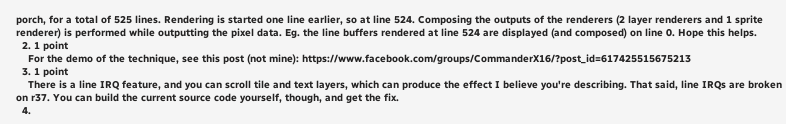porch, for a total of 525 lines. Rendering is started one line earlier, so at line 524. Composing the outputs of the renderers (2 layer renderers and 1 sprite renderer) is performed while outputting the pixel data. Eg. the line buffers rendered at line 524 are displayed (and composed) on line 0. Hope this helps.
  2. 1 point
    For the demo of the technique, see this post (not mine): https://www.facebook.com/groups/CommanderX16/?post_id=617425515675213
  3. 1 point
    There is a line IRQ feature, and you can scroll tile and text layers, which can produce the effect I believe you're describing. That said, line IRQs are broken on r37. You can build the current source code yourself, though, and get the fix.
  4.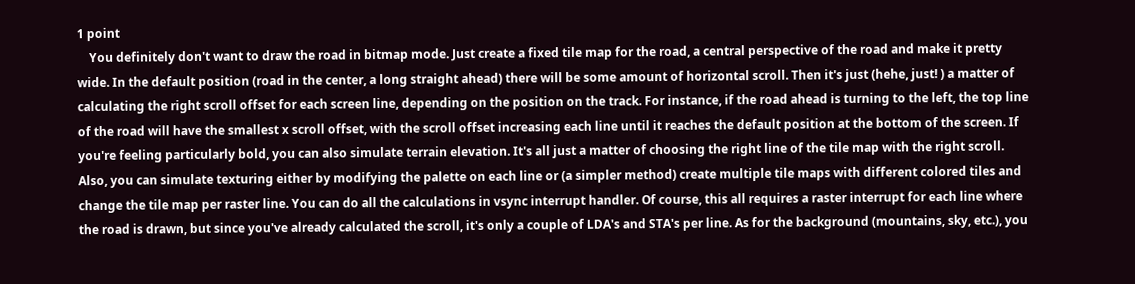1 point
    You definitely don't want to draw the road in bitmap mode. Just create a fixed tile map for the road, a central perspective of the road and make it pretty wide. In the default position (road in the center, a long straight ahead) there will be some amount of horizontal scroll. Then it's just (hehe, just! ) a matter of calculating the right scroll offset for each screen line, depending on the position on the track. For instance, if the road ahead is turning to the left, the top line of the road will have the smallest x scroll offset, with the scroll offset increasing each line until it reaches the default position at the bottom of the screen. If you're feeling particularly bold, you can also simulate terrain elevation. It's all just a matter of choosing the right line of the tile map with the right scroll. Also, you can simulate texturing either by modifying the palette on each line or (a simpler method) create multiple tile maps with different colored tiles and change the tile map per raster line. You can do all the calculations in vsync interrupt handler. Of course, this all requires a raster interrupt for each line where the road is drawn, but since you've already calculated the scroll, it's only a couple of LDA's and STA's per line. As for the background (mountains, sky, etc.), you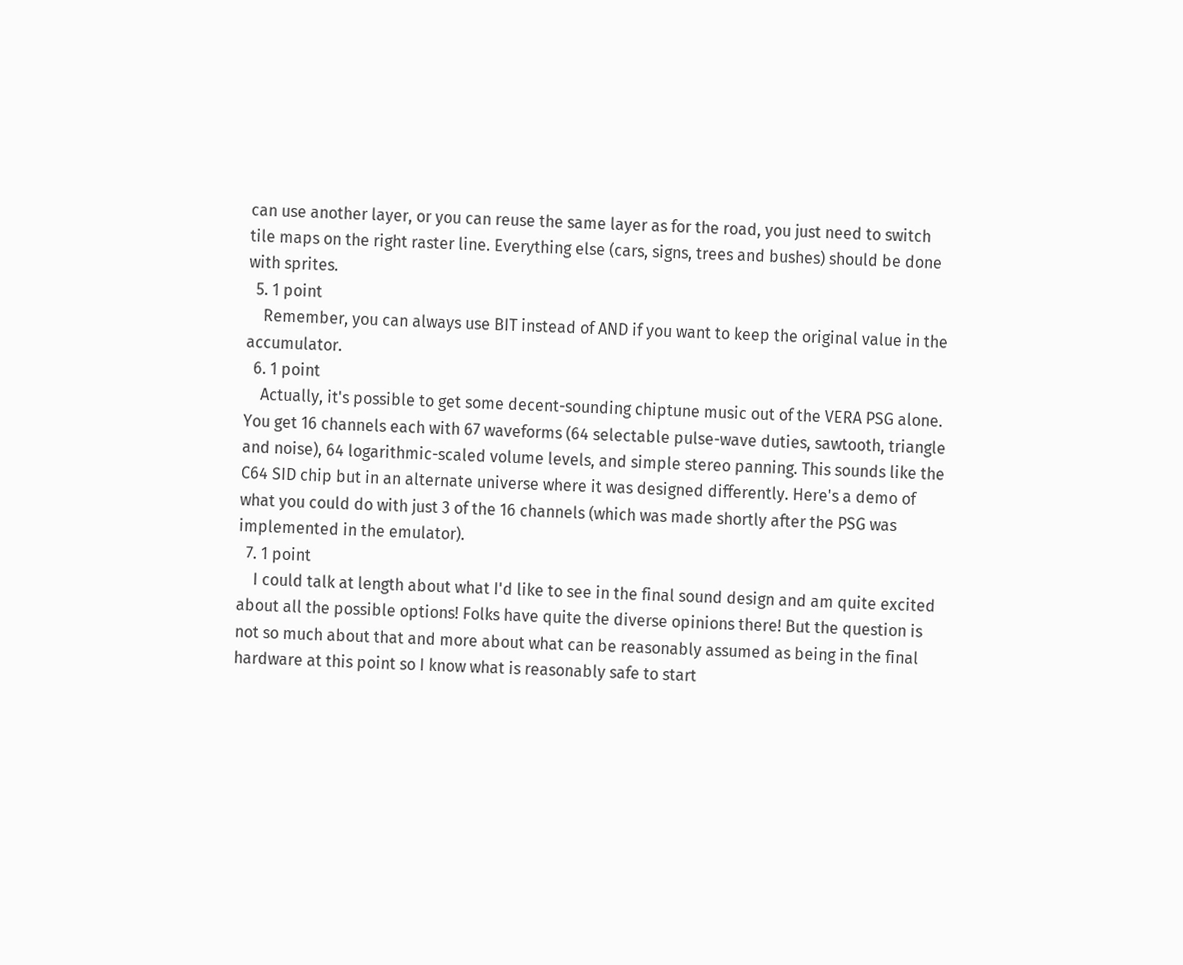can use another layer, or you can reuse the same layer as for the road, you just need to switch tile maps on the right raster line. Everything else (cars, signs, trees and bushes) should be done with sprites.
  5. 1 point
    Remember, you can always use BIT instead of AND if you want to keep the original value in the accumulator.
  6. 1 point
    Actually, it's possible to get some decent-sounding chiptune music out of the VERA PSG alone. You get 16 channels each with 67 waveforms (64 selectable pulse-wave duties, sawtooth, triangle and noise), 64 logarithmic-scaled volume levels, and simple stereo panning. This sounds like the C64 SID chip but in an alternate universe where it was designed differently. Here's a demo of what you could do with just 3 of the 16 channels (which was made shortly after the PSG was implemented in the emulator).
  7. 1 point
    I could talk at length about what I'd like to see in the final sound design and am quite excited about all the possible options! Folks have quite the diverse opinions there! But the question is not so much about that and more about what can be reasonably assumed as being in the final hardware at this point so I know what is reasonably safe to start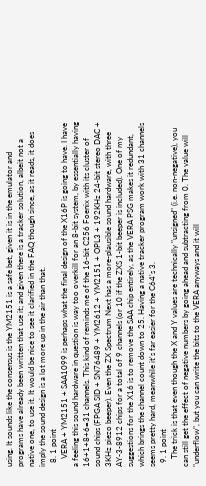using. It sounds like the consensus is the YM2151 is a safe bet, given it is in the emulator and programs have already been written that use it; and given there is a tracker solution, albeit not a native one, to use it. It would be nice to see it clarified in the FAQ though since, as it reads, it does imply the sound design is a lot more up in the air than that.
  8. 1 point
    VERA + YM2151 + SAA1099 is perhaps what the final design of the X16P is going to have. I have a feeling this sound hardware in question is way too overkill for an 8-bit system, by essentially having 16+1+8+6=31 channels. This kind of reminds me of the 16-bit C256 Foenix with its cluster of sound chips (FPGA SID + SN76489 + YM2612 + YM2151 + OPL3 + 192KHz 24-bit stereo DAC + 3KHz piezo beeper). Even the ZX Spectrum Next has a more-plausible sound hardware, with three AY-3-8912 chips for a total of 9 channels (or 10 if the ZXS 1-bit beeper is included). One of my suggestions for the X16 is to remove the SAA chip entirely, as the VERA PSG makes it redundant, which brings the channel count down to 25. Having a native tracker program work with 31 channels seems pretty hard, meanwhile it's far easier for the C64's 3.
  9. 1 point
    The trick is that even though the X and Y values are technically "unsigned" (i.e. non-negative), you can still get the effect of negative numbers by going ahead and subtracting from 0. The value will "underflow", but you can write the bits to the VERA anyways and it will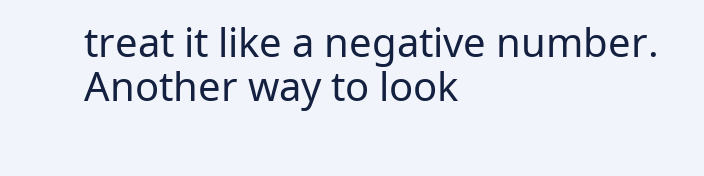treat it like a negative number. Another way to look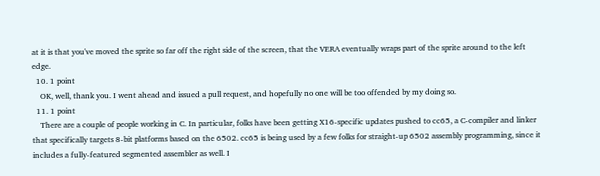at it is that you've moved the sprite so far off the right side of the screen, that the VERA eventually wraps part of the sprite around to the left edge.
  10. 1 point
    OK, well, thank you. I went ahead and issued a pull request, and hopefully no one will be too offended by my doing so.
  11. 1 point
    There are a couple of people working in C. In particular, folks have been getting X16-specific updates pushed to cc65, a C-compiler and linker that specifically targets 8-bit platforms based on the 6502. cc65 is being used by a few folks for straight-up 6502 assembly programming, since it includes a fully-featured segmented assembler as well. I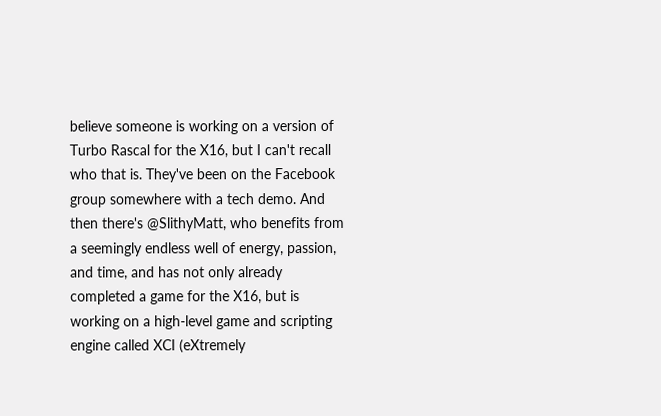believe someone is working on a version of Turbo Rascal for the X16, but I can't recall who that is. They've been on the Facebook group somewhere with a tech demo. And then there's @SlithyMatt, who benefits from a seemingly endless well of energy, passion, and time, and has not only already completed a game for the X16, but is working on a high-level game and scripting engine called XCI (eXtremely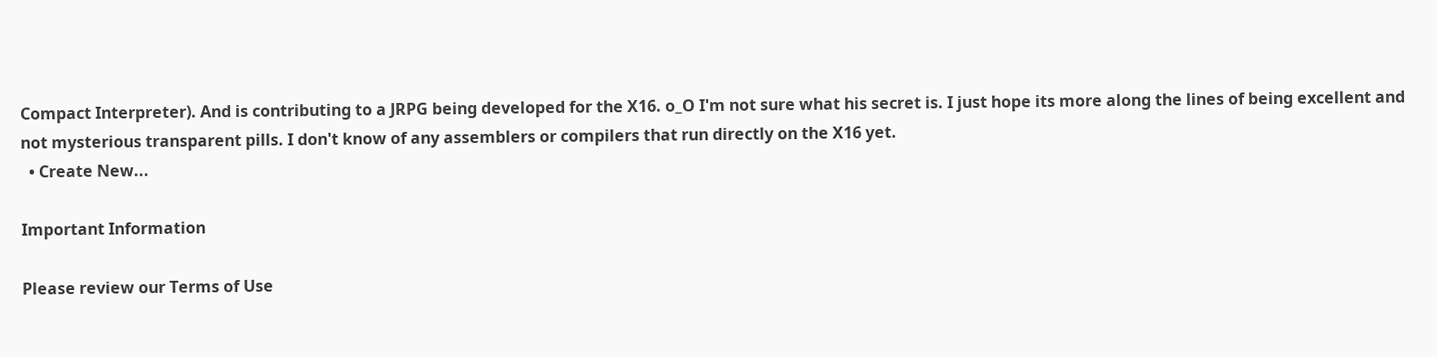Compact Interpreter). And is contributing to a JRPG being developed for the X16. o_O I'm not sure what his secret is. I just hope its more along the lines of being excellent and not mysterious transparent pills. I don't know of any assemblers or compilers that run directly on the X16 yet.
  • Create New...

Important Information

Please review our Terms of Use